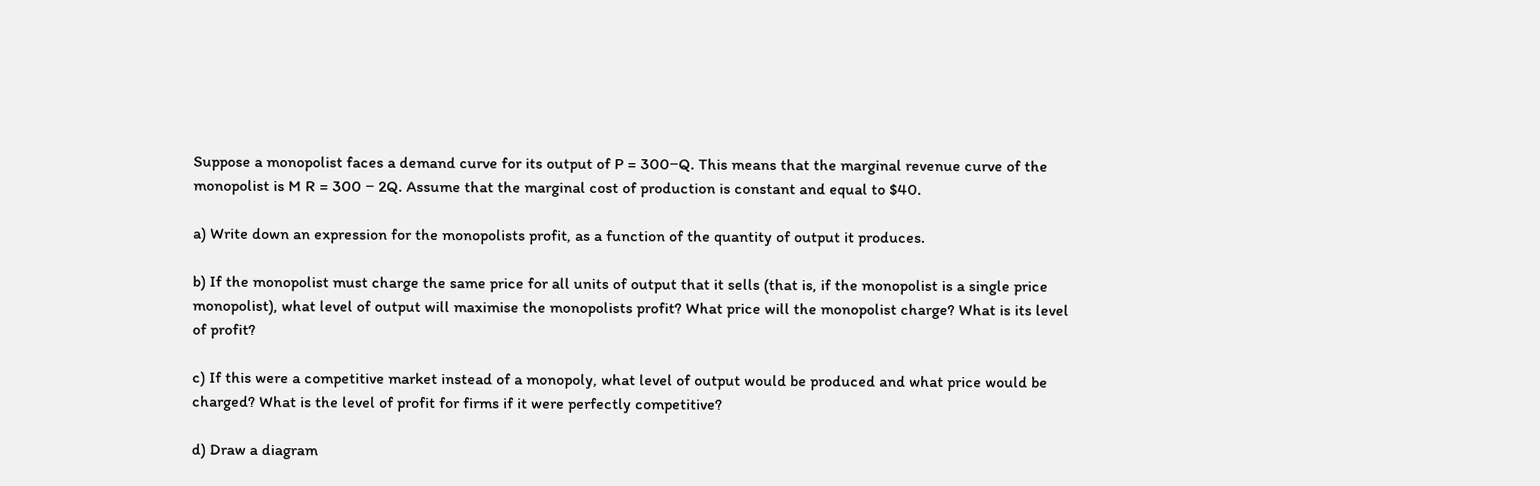Suppose a monopolist faces a demand curve for its output of P = 300−Q. This means that the marginal revenue curve of the monopolist is M R = 300 − 2Q. Assume that the marginal cost of production is constant and equal to $40.

a) Write down an expression for the monopolists profit, as a function of the quantity of output it produces.

b) If the monopolist must charge the same price for all units of output that it sells (that is, if the monopolist is a single price monopolist), what level of output will maximise the monopolists profit? What price will the monopolist charge? What is its level of profit?

c) If this were a competitive market instead of a monopoly, what level of output would be produced and what price would be charged? What is the level of profit for firms if it were perfectly competitive?

d) Draw a diagram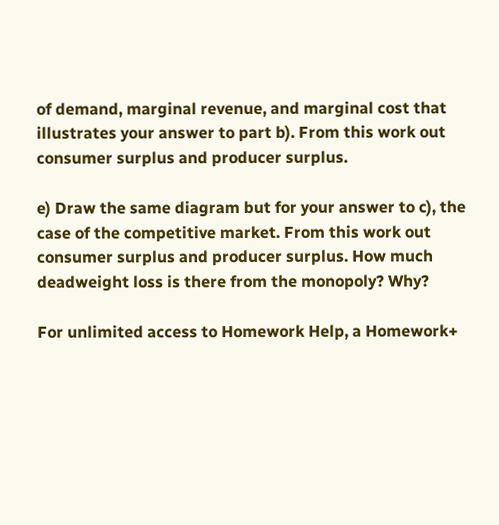of demand, marginal revenue, and marginal cost that illustrates your answer to part b). From this work out consumer surplus and producer surplus.

e) Draw the same diagram but for your answer to c), the case of the competitive market. From this work out consumer surplus and producer surplus. How much deadweight loss is there from the monopoly? Why?

For unlimited access to Homework Help, a Homework+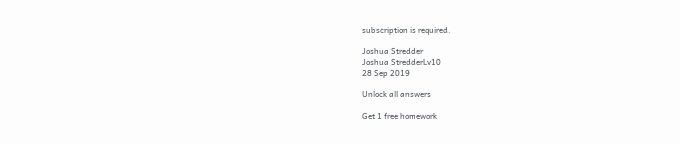subscription is required.

Joshua Stredder
Joshua StredderLv10
28 Sep 2019

Unlock all answers

Get 1 free homework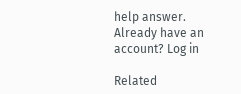help answer.
Already have an account? Log in

Related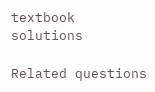textbook solutions

Related questions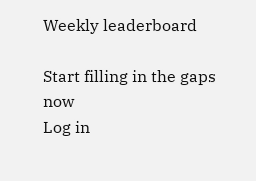Weekly leaderboard

Start filling in the gaps now
Log in